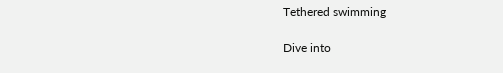Tethered swimming

Dive into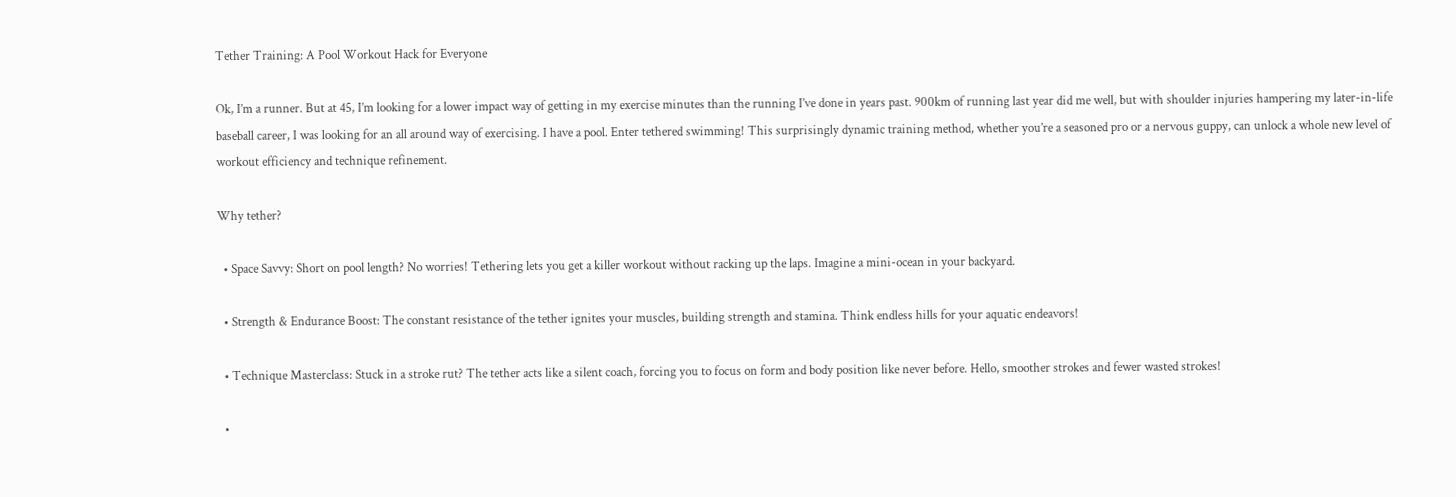Tether Training: A Pool Workout Hack for Everyone

Ok, I’m a runner. But at 45, I’m looking for a lower impact way of getting in my exercise minutes than the running I’ve done in years past. 900km of running last year did me well, but with shoulder injuries hampering my later-in-life baseball career, I was looking for an all around way of exercising. I have a pool. Enter tethered swimming! This surprisingly dynamic training method, whether you’re a seasoned pro or a nervous guppy, can unlock a whole new level of workout efficiency and technique refinement.

Why tether?

  • Space Savvy: Short on pool length? No worries! Tethering lets you get a killer workout without racking up the laps. Imagine a mini-ocean in your backyard.

  • Strength & Endurance Boost: The constant resistance of the tether ignites your muscles, building strength and stamina. Think endless hills for your aquatic endeavors!

  • Technique Masterclass: Stuck in a stroke rut? The tether acts like a silent coach, forcing you to focus on form and body position like never before. Hello, smoother strokes and fewer wasted strokes!

  •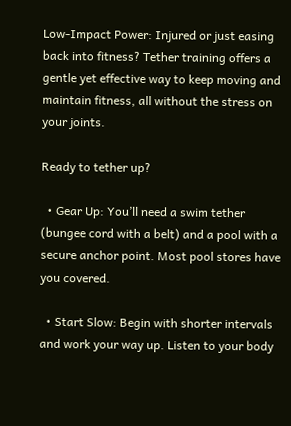Low-Impact Power: Injured or just easing back into fitness? Tether training offers a gentle yet effective way to keep moving and maintain fitness, all without the stress on your joints.

Ready to tether up?

  • Gear Up: You’ll need a swim tether (bungee cord with a belt) and a pool with a secure anchor point. Most pool stores have you covered.

  • Start Slow: Begin with shorter intervals and work your way up. Listen to your body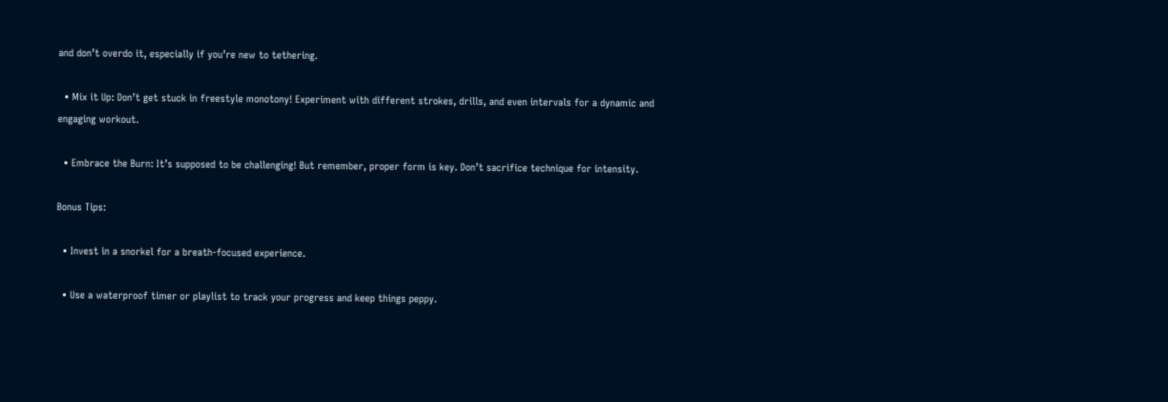and don’t overdo it, especially if you’re new to tethering.

  • Mix it Up: Don’t get stuck in freestyle monotony! Experiment with different strokes, drills, and even intervals for a dynamic and engaging workout.

  • Embrace the Burn: It’s supposed to be challenging! But remember, proper form is key. Don’t sacrifice technique for intensity.

Bonus Tips:

  • Invest in a snorkel for a breath-focused experience.

  • Use a waterproof timer or playlist to track your progress and keep things peppy.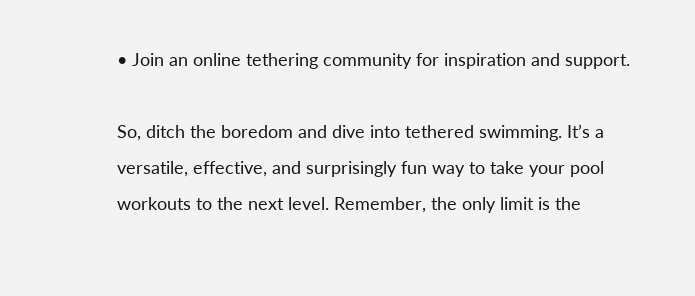• Join an online tethering community for inspiration and support.

So, ditch the boredom and dive into tethered swimming. It’s a versatile, effective, and surprisingly fun way to take your pool workouts to the next level. Remember, the only limit is the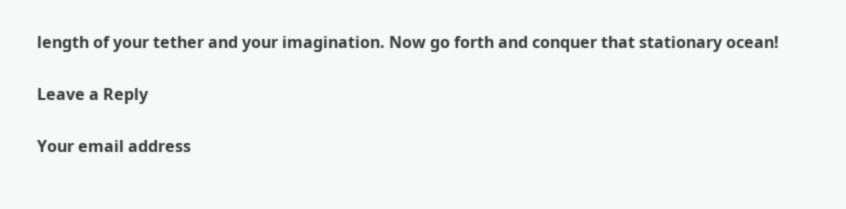length of your tether and your imagination. Now go forth and conquer that stationary ocean!

Leave a Reply

Your email address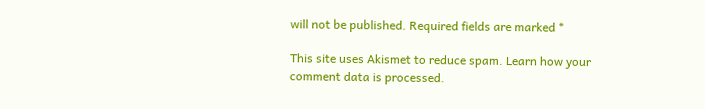will not be published. Required fields are marked *

This site uses Akismet to reduce spam. Learn how your comment data is processed.